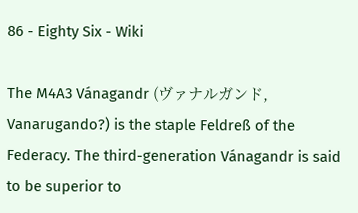86 - Eighty Six - Wiki

The M4A3 Vánagandr (ヴァナルガンド, Vanarugando?) is the staple Feldreß of the Federacy. The third-generation Vánagandr is said to be superior to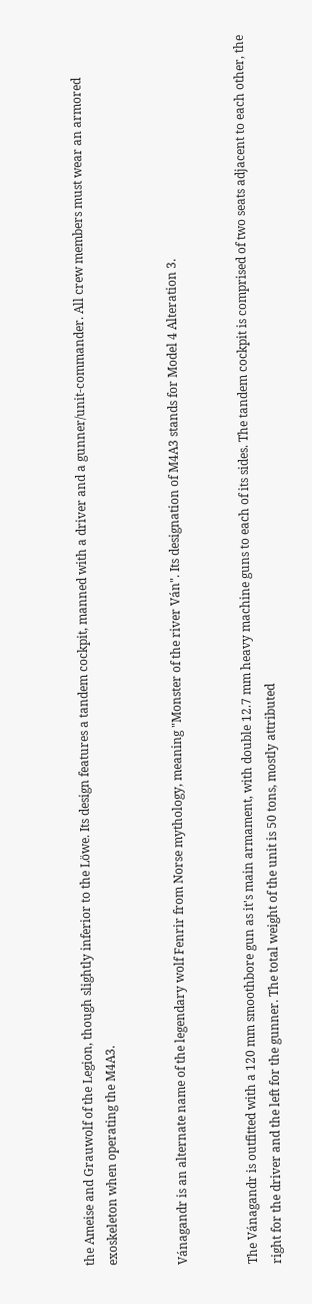the Ameise and Grauwolf of the Legion, though slightly inferior to the Löwe. Its design features a tandem cockpit, manned with a driver and a gunner/unit-commander. All crew members must wear an armored exoskeleton when operating the M4A3.


Vánagandr is an alternate name of the legendary wolf Fenrir from Norse mythology, meaning "Monster of the river Ván". Its designation of M4A3 stands for Model 4 Alteration 3.


The Vánagandr is outfitted with a 120 mm smoothbore gun as it's main armament, with double 12.7 mm heavy machine guns to each of its sides. The tandem cockpit is comprised of two seats adjacent to each other, the right for the driver and the left for the gunner. The total weight of the unit is 50 tons, mostly attributed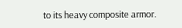to its heavy composite armor.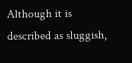Although it is described as sluggish,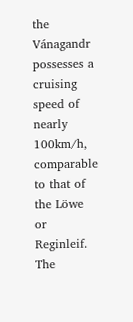the Vánagandr possesses a cruising speed of nearly 100km/h, comparable to that of the Löwe or Reginleif. The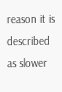reason it is described as slower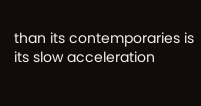than its contemporaries is its slow acceleration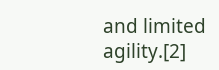and limited agility.[2]